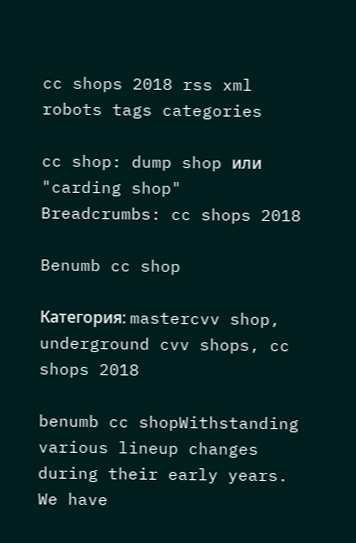cc shops 2018 rss xml robots tags categories

cc shop: dump shop или "carding shop"
Breadcrumbs: cc shops 2018

Benumb cc shop

Категория: mastercvv shop, underground cvv shops, cc shops 2018

benumb cc shopWithstanding various lineup changes during their early years. We have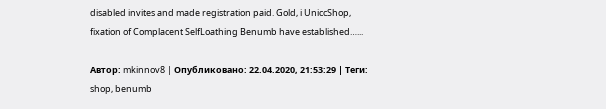disabled invites and made registration paid. Gold, i UniccShop, fixation of Complacent SelfLoathing Benumb have established…...

Автор: mkinnov8 | Опубликовано: 22.04.2020, 21:53:29 | Теги: shop, benumb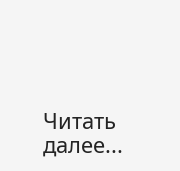Читать далее...